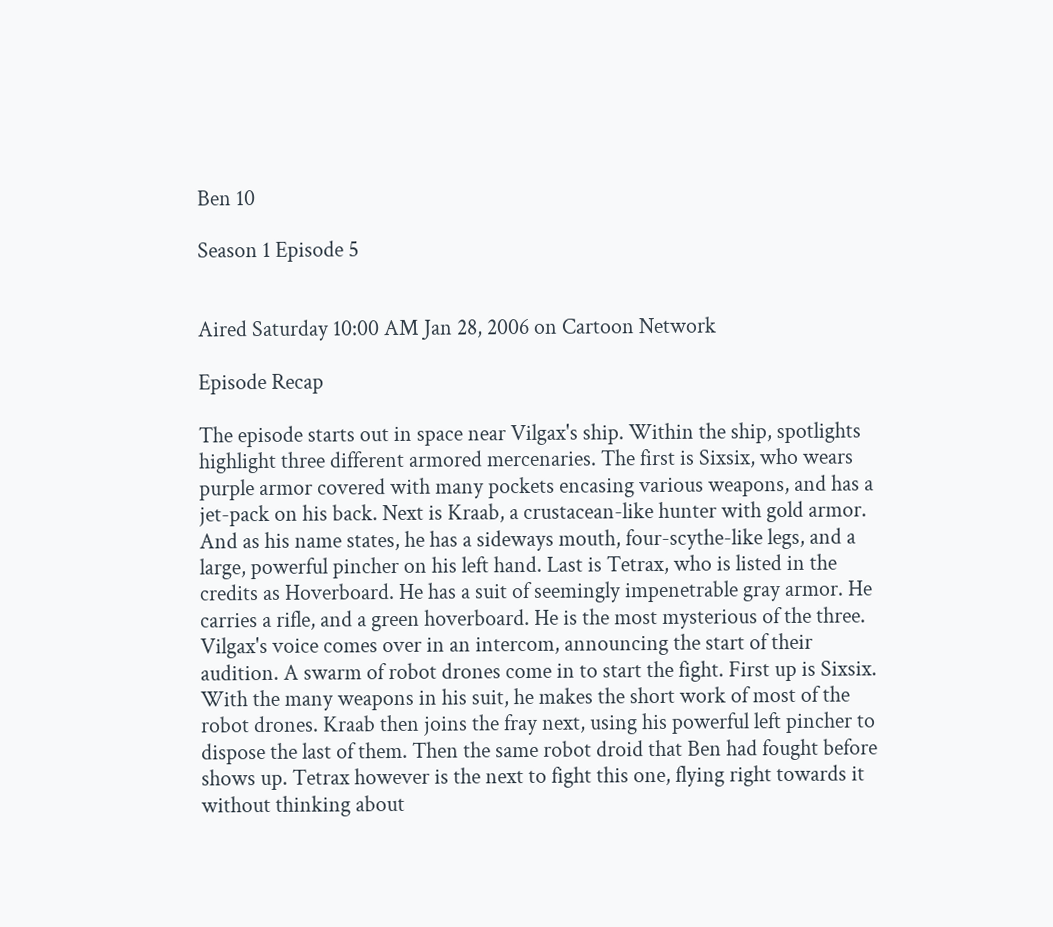Ben 10

Season 1 Episode 5


Aired Saturday 10:00 AM Jan 28, 2006 on Cartoon Network

Episode Recap

The episode starts out in space near Vilgax's ship. Within the ship, spotlights highlight three different armored mercenaries. The first is Sixsix, who wears purple armor covered with many pockets encasing various weapons, and has a jet-pack on his back. Next is Kraab, a crustacean-like hunter with gold armor. And as his name states, he has a sideways mouth, four-scythe-like legs, and a large, powerful pincher on his left hand. Last is Tetrax, who is listed in the credits as Hoverboard. He has a suit of seemingly impenetrable gray armor. He carries a rifle, and a green hoverboard. He is the most mysterious of the three. Vilgax's voice comes over in an intercom, announcing the start of their audition. A swarm of robot drones come in to start the fight. First up is Sixsix. With the many weapons in his suit, he makes the short work of most of the robot drones. Kraab then joins the fray next, using his powerful left pincher to dispose the last of them. Then the same robot droid that Ben had fought before shows up. Tetrax however is the next to fight this one, flying right towards it without thinking about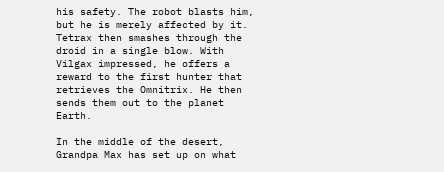his safety. The robot blasts him, but he is merely affected by it. Tetrax then smashes through the droid in a single blow. With Vilgax impressed, he offers a reward to the first hunter that retrieves the Omnitrix. He then sends them out to the planet Earth.

In the middle of the desert, Grandpa Max has set up on what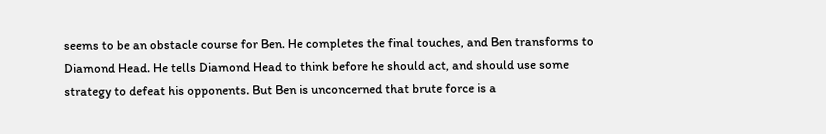seems to be an obstacle course for Ben. He completes the final touches, and Ben transforms to Diamond Head. He tells Diamond Head to think before he should act, and should use some strategy to defeat his opponents. But Ben is unconcerned that brute force is a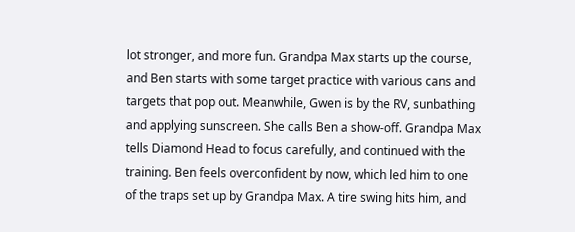lot stronger, and more fun. Grandpa Max starts up the course, and Ben starts with some target practice with various cans and targets that pop out. Meanwhile, Gwen is by the RV, sunbathing and applying sunscreen. She calls Ben a show-off. Grandpa Max tells Diamond Head to focus carefully, and continued with the training. Ben feels overconfident by now, which led him to one of the traps set up by Grandpa Max. A tire swing hits him, and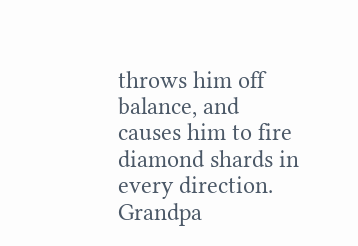throws him off balance, and causes him to fire diamond shards in every direction. Grandpa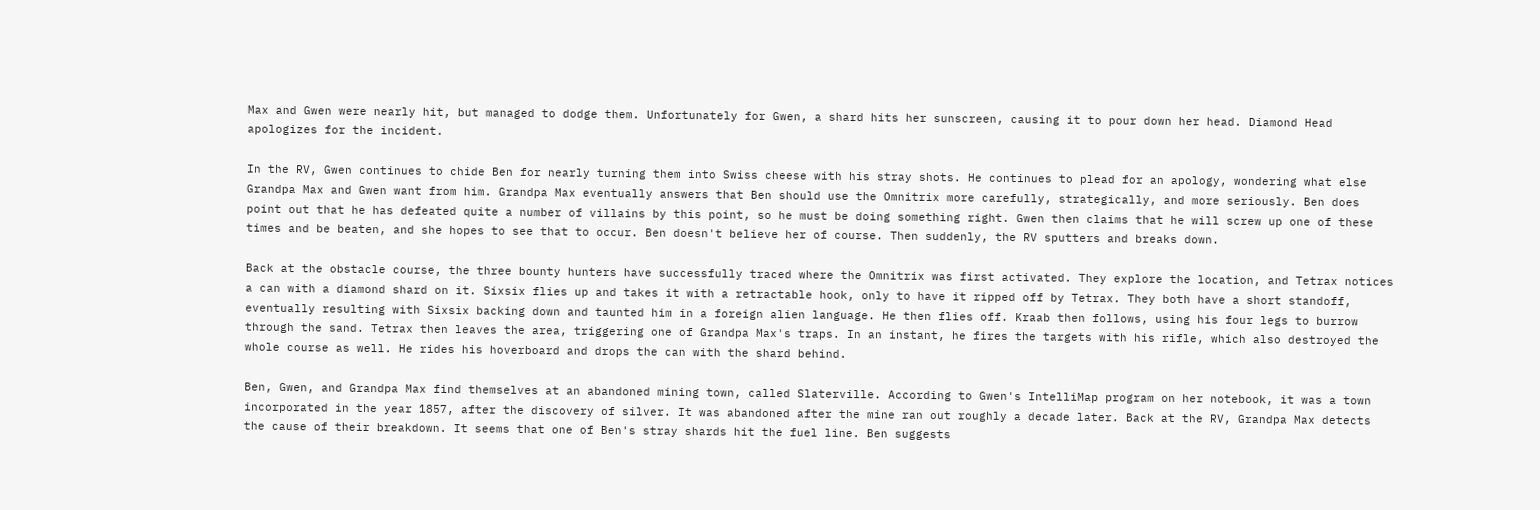Max and Gwen were nearly hit, but managed to dodge them. Unfortunately for Gwen, a shard hits her sunscreen, causing it to pour down her head. Diamond Head apologizes for the incident.

In the RV, Gwen continues to chide Ben for nearly turning them into Swiss cheese with his stray shots. He continues to plead for an apology, wondering what else Grandpa Max and Gwen want from him. Grandpa Max eventually answers that Ben should use the Omnitrix more carefully, strategically, and more seriously. Ben does point out that he has defeated quite a number of villains by this point, so he must be doing something right. Gwen then claims that he will screw up one of these times and be beaten, and she hopes to see that to occur. Ben doesn't believe her of course. Then suddenly, the RV sputters and breaks down.

Back at the obstacle course, the three bounty hunters have successfully traced where the Omnitrix was first activated. They explore the location, and Tetrax notices a can with a diamond shard on it. Sixsix flies up and takes it with a retractable hook, only to have it ripped off by Tetrax. They both have a short standoff, eventually resulting with Sixsix backing down and taunted him in a foreign alien language. He then flies off. Kraab then follows, using his four legs to burrow through the sand. Tetrax then leaves the area, triggering one of Grandpa Max's traps. In an instant, he fires the targets with his rifle, which also destroyed the whole course as well. He rides his hoverboard and drops the can with the shard behind.

Ben, Gwen, and Grandpa Max find themselves at an abandoned mining town, called Slaterville. According to Gwen's IntelliMap program on her notebook, it was a town incorporated in the year 1857, after the discovery of silver. It was abandoned after the mine ran out roughly a decade later. Back at the RV, Grandpa Max detects the cause of their breakdown. It seems that one of Ben's stray shards hit the fuel line. Ben suggests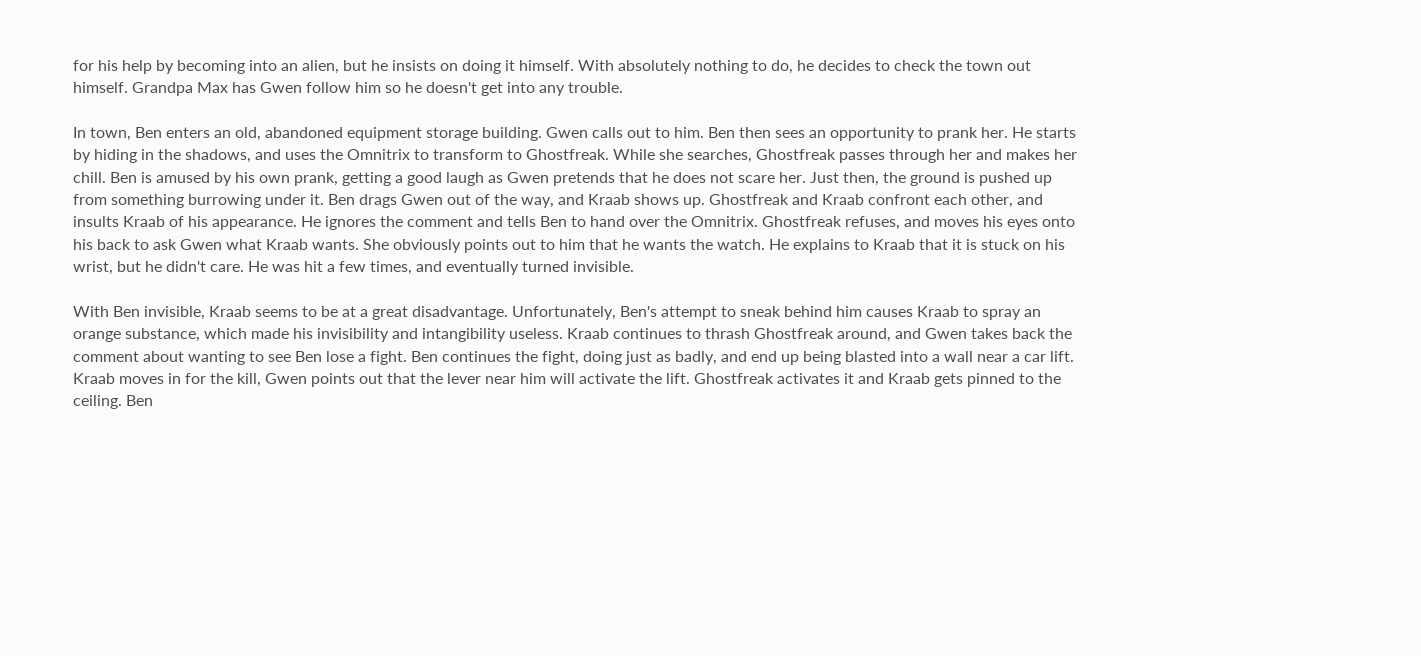for his help by becoming into an alien, but he insists on doing it himself. With absolutely nothing to do, he decides to check the town out himself. Grandpa Max has Gwen follow him so he doesn't get into any trouble.

In town, Ben enters an old, abandoned equipment storage building. Gwen calls out to him. Ben then sees an opportunity to prank her. He starts by hiding in the shadows, and uses the Omnitrix to transform to Ghostfreak. While she searches, Ghostfreak passes through her and makes her chill. Ben is amused by his own prank, getting a good laugh as Gwen pretends that he does not scare her. Just then, the ground is pushed up from something burrowing under it. Ben drags Gwen out of the way, and Kraab shows up. Ghostfreak and Kraab confront each other, and insults Kraab of his appearance. He ignores the comment and tells Ben to hand over the Omnitrix. Ghostfreak refuses, and moves his eyes onto his back to ask Gwen what Kraab wants. She obviously points out to him that he wants the watch. He explains to Kraab that it is stuck on his wrist, but he didn't care. He was hit a few times, and eventually turned invisible.

With Ben invisible, Kraab seems to be at a great disadvantage. Unfortunately, Ben's attempt to sneak behind him causes Kraab to spray an orange substance, which made his invisibility and intangibility useless. Kraab continues to thrash Ghostfreak around, and Gwen takes back the comment about wanting to see Ben lose a fight. Ben continues the fight, doing just as badly, and end up being blasted into a wall near a car lift. Kraab moves in for the kill, Gwen points out that the lever near him will activate the lift. Ghostfreak activates it and Kraab gets pinned to the ceiling. Ben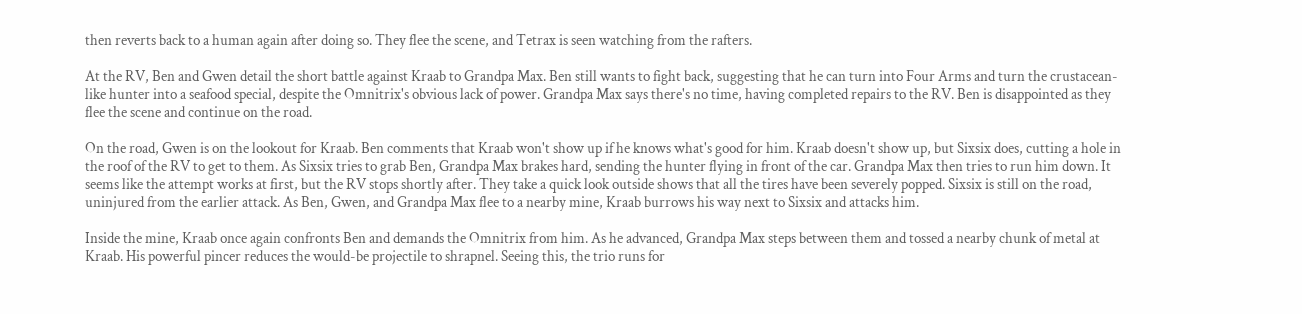then reverts back to a human again after doing so. They flee the scene, and Tetrax is seen watching from the rafters.

At the RV, Ben and Gwen detail the short battle against Kraab to Grandpa Max. Ben still wants to fight back, suggesting that he can turn into Four Arms and turn the crustacean-like hunter into a seafood special, despite the Omnitrix's obvious lack of power. Grandpa Max says there's no time, having completed repairs to the RV. Ben is disappointed as they flee the scene and continue on the road.

On the road, Gwen is on the lookout for Kraab. Ben comments that Kraab won't show up if he knows what's good for him. Kraab doesn't show up, but Sixsix does, cutting a hole in the roof of the RV to get to them. As Sixsix tries to grab Ben, Grandpa Max brakes hard, sending the hunter flying in front of the car. Grandpa Max then tries to run him down. It seems like the attempt works at first, but the RV stops shortly after. They take a quick look outside shows that all the tires have been severely popped. Sixsix is still on the road, uninjured from the earlier attack. As Ben, Gwen, and Grandpa Max flee to a nearby mine, Kraab burrows his way next to Sixsix and attacks him.

Inside the mine, Kraab once again confronts Ben and demands the Omnitrix from him. As he advanced, Grandpa Max steps between them and tossed a nearby chunk of metal at Kraab. His powerful pincer reduces the would-be projectile to shrapnel. Seeing this, the trio runs for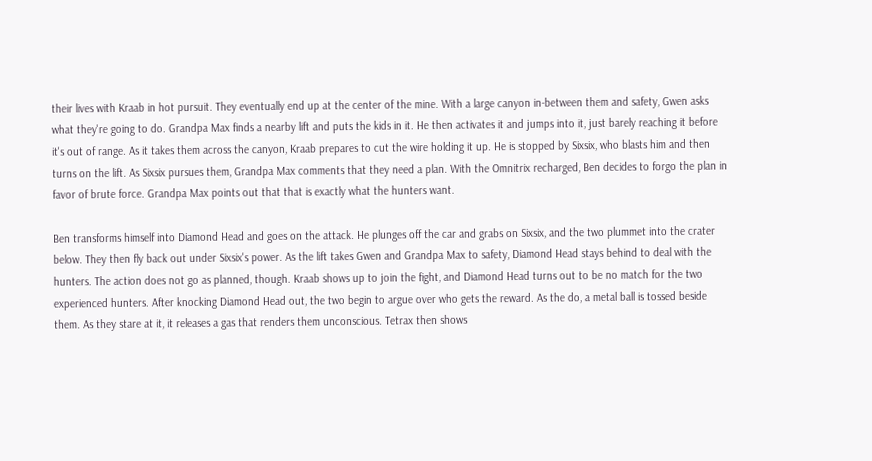their lives with Kraab in hot pursuit. They eventually end up at the center of the mine. With a large canyon in-between them and safety, Gwen asks what they're going to do. Grandpa Max finds a nearby lift and puts the kids in it. He then activates it and jumps into it, just barely reaching it before it's out of range. As it takes them across the canyon, Kraab prepares to cut the wire holding it up. He is stopped by Sixsix, who blasts him and then turns on the lift. As Sixsix pursues them, Grandpa Max comments that they need a plan. With the Omnitrix recharged, Ben decides to forgo the plan in favor of brute force. Grandpa Max points out that that is exactly what the hunters want.

Ben transforms himself into Diamond Head and goes on the attack. He plunges off the car and grabs on Sixsix, and the two plummet into the crater below. They then fly back out under Sixsix's power. As the lift takes Gwen and Grandpa Max to safety, Diamond Head stays behind to deal with the hunters. The action does not go as planned, though. Kraab shows up to join the fight, and Diamond Head turns out to be no match for the two experienced hunters. After knocking Diamond Head out, the two begin to argue over who gets the reward. As the do, a metal ball is tossed beside them. As they stare at it, it releases a gas that renders them unconscious. Tetrax then shows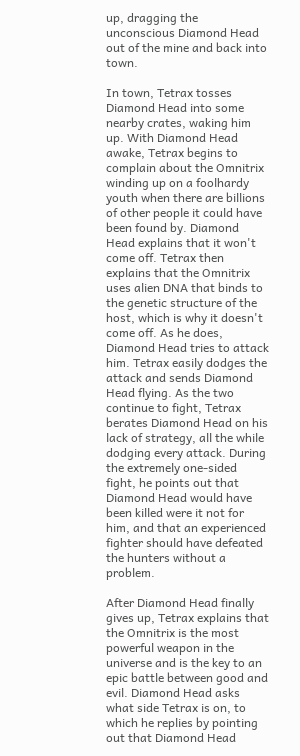up, dragging the unconscious Diamond Head out of the mine and back into town.

In town, Tetrax tosses Diamond Head into some nearby crates, waking him up. With Diamond Head awake, Tetrax begins to complain about the Omnitrix winding up on a foolhardy youth when there are billions of other people it could have been found by. Diamond Head explains that it won't come off. Tetrax then explains that the Omnitrix uses alien DNA that binds to the genetic structure of the host, which is why it doesn't come off. As he does, Diamond Head tries to attack him. Tetrax easily dodges the attack and sends Diamond Head flying. As the two continue to fight, Tetrax berates Diamond Head on his lack of strategy, all the while dodging every attack. During the extremely one-sided fight, he points out that Diamond Head would have been killed were it not for him, and that an experienced fighter should have defeated the hunters without a problem.

After Diamond Head finally gives up, Tetrax explains that the Omnitrix is the most powerful weapon in the universe and is the key to an epic battle between good and evil. Diamond Head asks what side Tetrax is on, to which he replies by pointing out that Diamond Head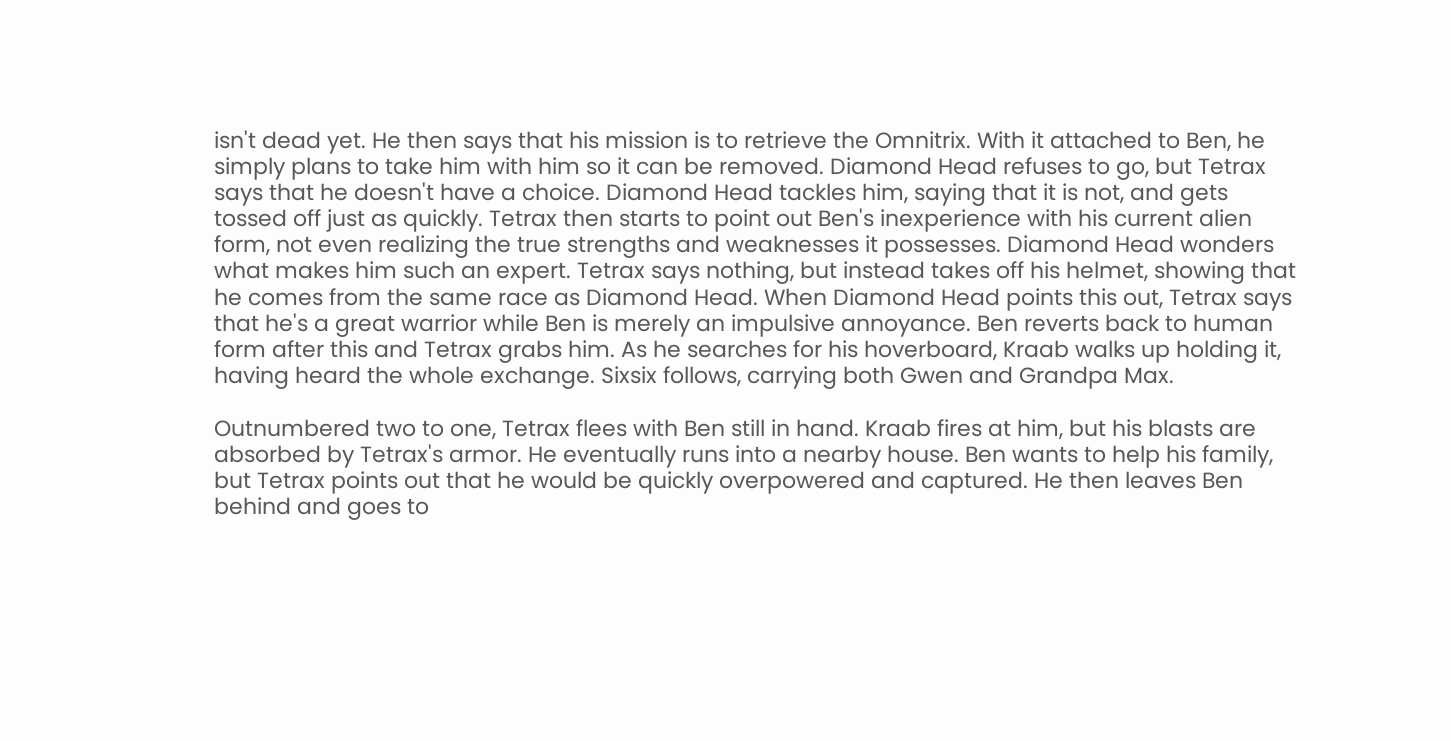isn't dead yet. He then says that his mission is to retrieve the Omnitrix. With it attached to Ben, he simply plans to take him with him so it can be removed. Diamond Head refuses to go, but Tetrax says that he doesn't have a choice. Diamond Head tackles him, saying that it is not, and gets tossed off just as quickly. Tetrax then starts to point out Ben's inexperience with his current alien form, not even realizing the true strengths and weaknesses it possesses. Diamond Head wonders what makes him such an expert. Tetrax says nothing, but instead takes off his helmet, showing that he comes from the same race as Diamond Head. When Diamond Head points this out, Tetrax says that he's a great warrior while Ben is merely an impulsive annoyance. Ben reverts back to human form after this and Tetrax grabs him. As he searches for his hoverboard, Kraab walks up holding it, having heard the whole exchange. Sixsix follows, carrying both Gwen and Grandpa Max.

Outnumbered two to one, Tetrax flees with Ben still in hand. Kraab fires at him, but his blasts are absorbed by Tetrax's armor. He eventually runs into a nearby house. Ben wants to help his family, but Tetrax points out that he would be quickly overpowered and captured. He then leaves Ben behind and goes to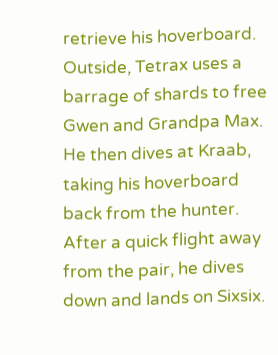retrieve his hoverboard. Outside, Tetrax uses a barrage of shards to free Gwen and Grandpa Max. He then dives at Kraab, taking his hoverboard back from the hunter. After a quick flight away from the pair, he dives down and lands on Sixsix.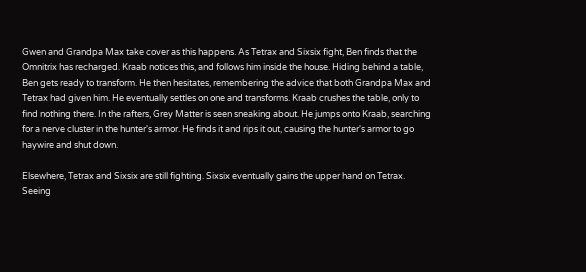Gwen and Grandpa Max take cover as this happens. As Tetrax and Sixsix fight, Ben finds that the Omnitrix has recharged. Kraab notices this, and follows him inside the house. Hiding behind a table, Ben gets ready to transform. He then hesitates, remembering the advice that both Grandpa Max and Tetrax had given him. He eventually settles on one and transforms. Kraab crushes the table, only to find nothing there. In the rafters, Grey Matter is seen sneaking about. He jumps onto Kraab, searching for a nerve cluster in the hunter's armor. He finds it and rips it out, causing the hunter's armor to go haywire and shut down.

Elsewhere, Tetrax and Sixsix are still fighting. Sixsix eventually gains the upper hand on Tetrax. Seeing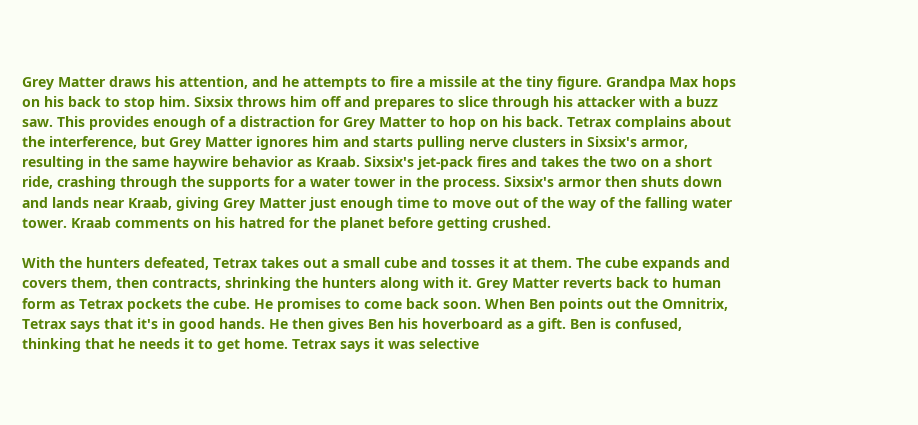Grey Matter draws his attention, and he attempts to fire a missile at the tiny figure. Grandpa Max hops on his back to stop him. Sixsix throws him off and prepares to slice through his attacker with a buzz saw. This provides enough of a distraction for Grey Matter to hop on his back. Tetrax complains about the interference, but Grey Matter ignores him and starts pulling nerve clusters in Sixsix's armor, resulting in the same haywire behavior as Kraab. Sixsix's jet-pack fires and takes the two on a short ride, crashing through the supports for a water tower in the process. Sixsix's armor then shuts down and lands near Kraab, giving Grey Matter just enough time to move out of the way of the falling water tower. Kraab comments on his hatred for the planet before getting crushed.

With the hunters defeated, Tetrax takes out a small cube and tosses it at them. The cube expands and covers them, then contracts, shrinking the hunters along with it. Grey Matter reverts back to human form as Tetrax pockets the cube. He promises to come back soon. When Ben points out the Omnitrix, Tetrax says that it's in good hands. He then gives Ben his hoverboard as a gift. Ben is confused, thinking that he needs it to get home. Tetrax says it was selective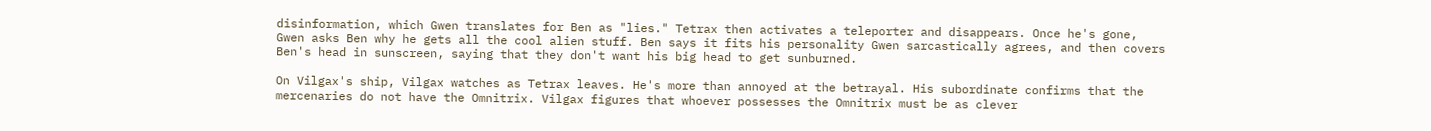disinformation, which Gwen translates for Ben as "lies." Tetrax then activates a teleporter and disappears. Once he's gone, Gwen asks Ben why he gets all the cool alien stuff. Ben says it fits his personality Gwen sarcastically agrees, and then covers Ben's head in sunscreen, saying that they don't want his big head to get sunburned.

On Vilgax's ship, Vilgax watches as Tetrax leaves. He's more than annoyed at the betrayal. His subordinate confirms that the mercenaries do not have the Omnitrix. Vilgax figures that whoever possesses the Omnitrix must be as clever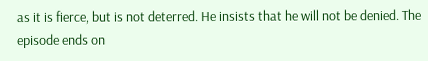as it is fierce, but is not deterred. He insists that he will not be denied. The episode ends on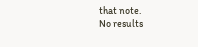that note.
No results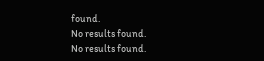found.
No results found.
No results found.